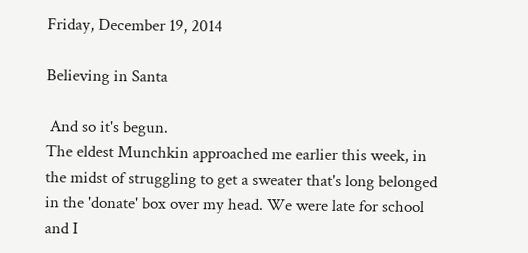Friday, December 19, 2014

Believing in Santa

 And so it's begun.
The eldest Munchkin approached me earlier this week, in the midst of struggling to get a sweater that's long belonged in the 'donate' box over my head. We were late for school and I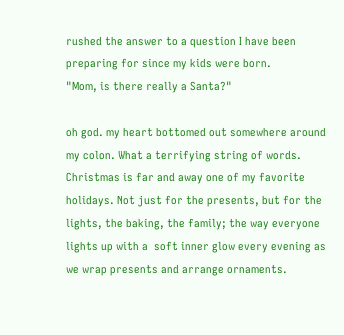rushed the answer to a question I have been preparing for since my kids were born.
"Mom, is there really a Santa?"

oh god. my heart bottomed out somewhere around my colon. What a terrifying string of words. Christmas is far and away one of my favorite holidays. Not just for the presents, but for the lights, the baking, the family; the way everyone lights up with a  soft inner glow every evening as we wrap presents and arrange ornaments.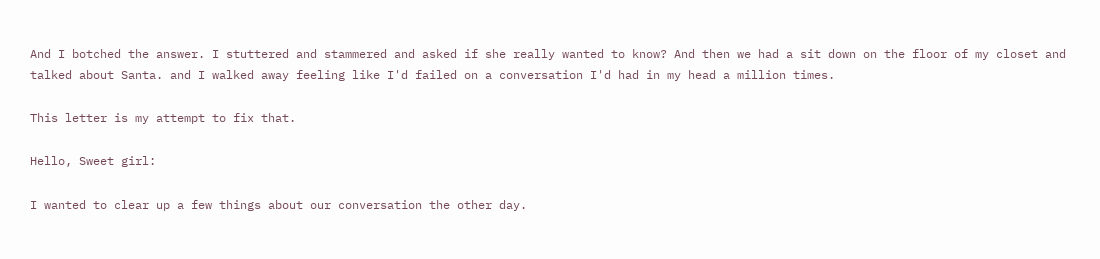And I botched the answer. I stuttered and stammered and asked if she really wanted to know? And then we had a sit down on the floor of my closet and talked about Santa. and I walked away feeling like I'd failed on a conversation I'd had in my head a million times.

This letter is my attempt to fix that.

Hello, Sweet girl:

I wanted to clear up a few things about our conversation the other day.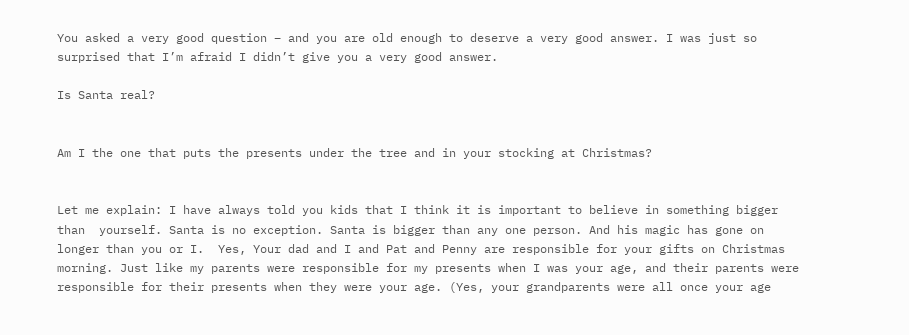You asked a very good question – and you are old enough to deserve a very good answer. I was just so surprised that I’m afraid I didn’t give you a very good answer.

Is Santa real?


Am I the one that puts the presents under the tree and in your stocking at Christmas?


Let me explain: I have always told you kids that I think it is important to believe in something bigger than  yourself. Santa is no exception. Santa is bigger than any one person. And his magic has gone on longer than you or I.  Yes, Your dad and I and Pat and Penny are responsible for your gifts on Christmas morning. Just like my parents were responsible for my presents when I was your age, and their parents were responsible for their presents when they were your age. (Yes, your grandparents were all once your age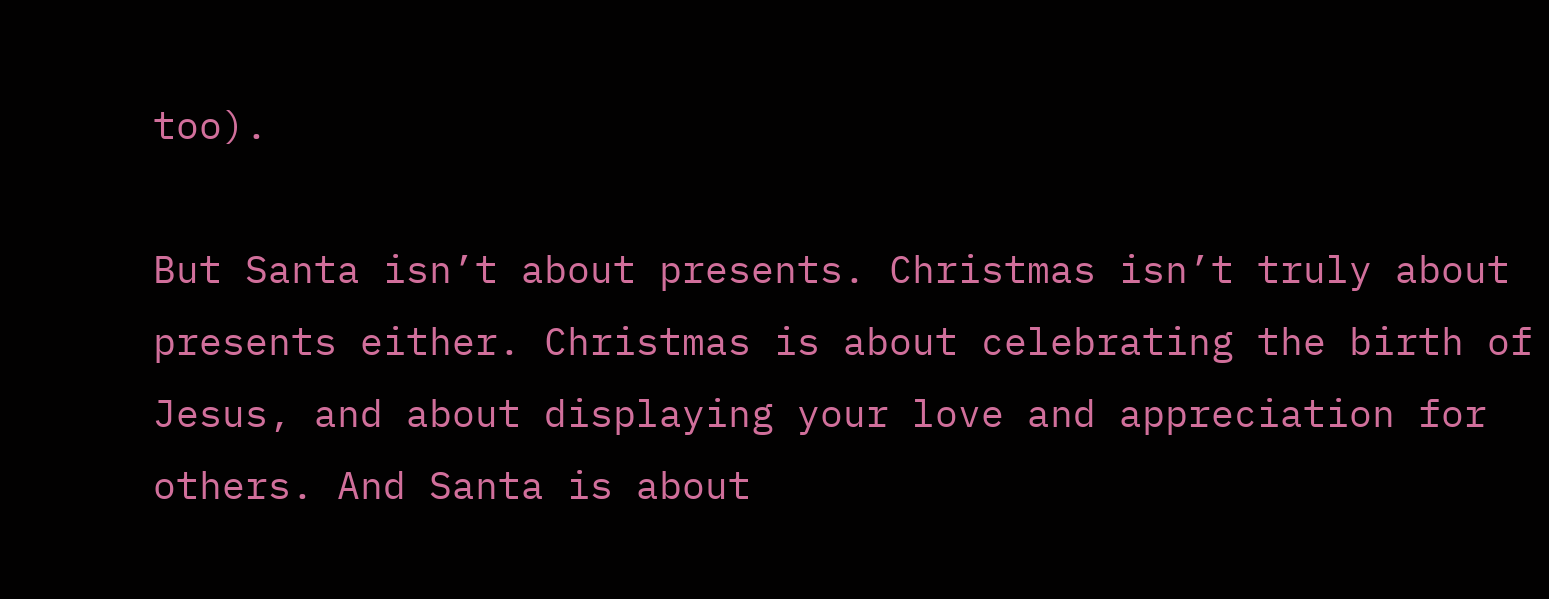too).

But Santa isn’t about presents. Christmas isn’t truly about presents either. Christmas is about celebrating the birth of Jesus, and about displaying your love and appreciation for others. And Santa is about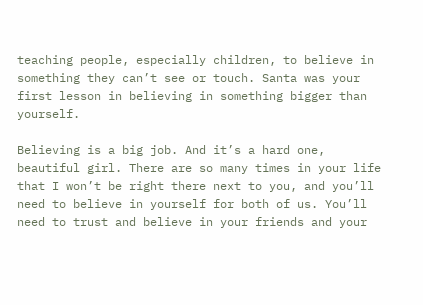teaching people, especially children, to believe in something they can’t see or touch. Santa was your first lesson in believing in something bigger than yourself.

Believing is a big job. And it’s a hard one, beautiful girl. There are so many times in your life that I won’t be right there next to you, and you’ll need to believe in yourself for both of us. You’ll need to trust and believe in your friends and your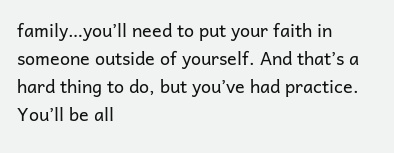family…you’ll need to put your faith in someone outside of yourself. And that’s a hard thing to do, but you’ve had practice. You’ll be all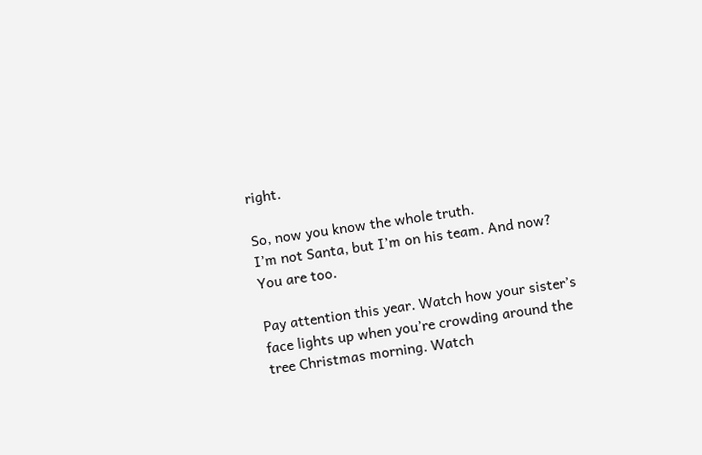right.

So, now you know the whole truth.
I’m not Santa, but I’m on his team. And now? You are too.

Pay attention this year. Watch how your sister’s face lights up when you’re crowding around the tree Christmas morning. Watch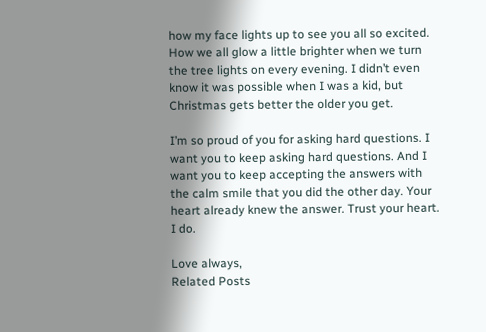how my face lights up to see you all so excited. How we all glow a little brighter when we turn the tree lights on every evening. I didn’t even know it was possible when I was a kid, but Christmas gets better the older you get.

I’m so proud of you for asking hard questions. I want you to keep asking hard questions. And I want you to keep accepting the answers with the calm smile that you did the other day. Your heart already knew the answer. Trust your heart.  I do.

Love always,
Related Posts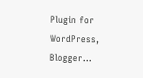Plugin for WordPress, Blogger...